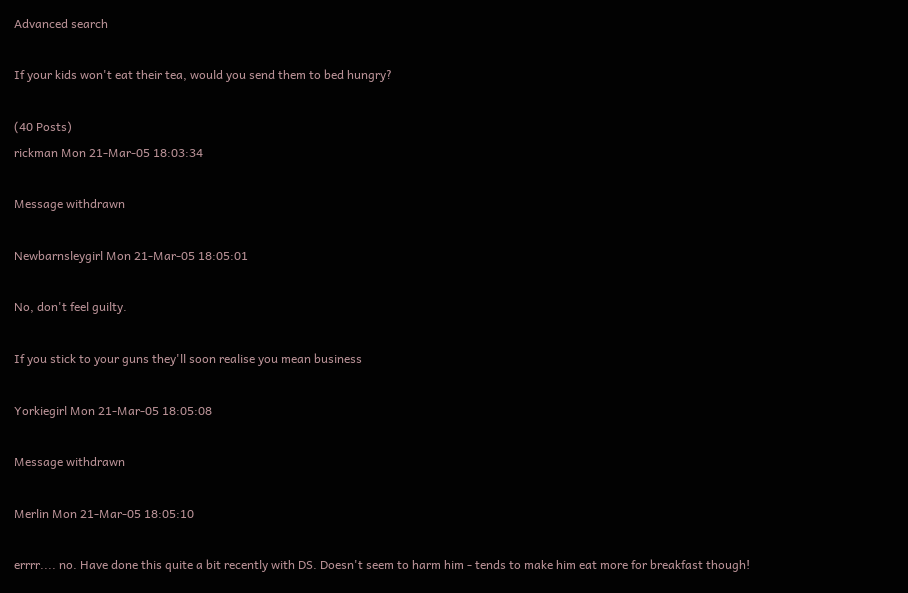Advanced search

If your kids won't eat their tea, would you send them to bed hungry?

(40 Posts)
rickman Mon 21-Mar-05 18:03:34

Message withdrawn

Newbarnsleygirl Mon 21-Mar-05 18:05:01

No, don't feel guilty.

If you stick to your guns they'll soon realise you mean business

Yorkiegirl Mon 21-Mar-05 18:05:08

Message withdrawn

Merlin Mon 21-Mar-05 18:05:10

errrr.... no. Have done this quite a bit recently with DS. Doesn't seem to harm him - tends to make him eat more for breakfast though!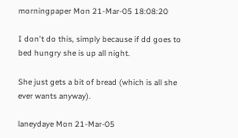morningpaper Mon 21-Mar-05 18:08:20

I don't do this, simply because if dd goes to bed hungry she is up all night.

She just gets a bit of bread (which is all she ever wants anyway).

laneydaye Mon 21-Mar-05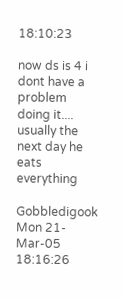18:10:23

now ds is 4 i dont have a problem doing it....
usually the next day he eats everything

Gobbledigook Mon 21-Mar-05 18:16:26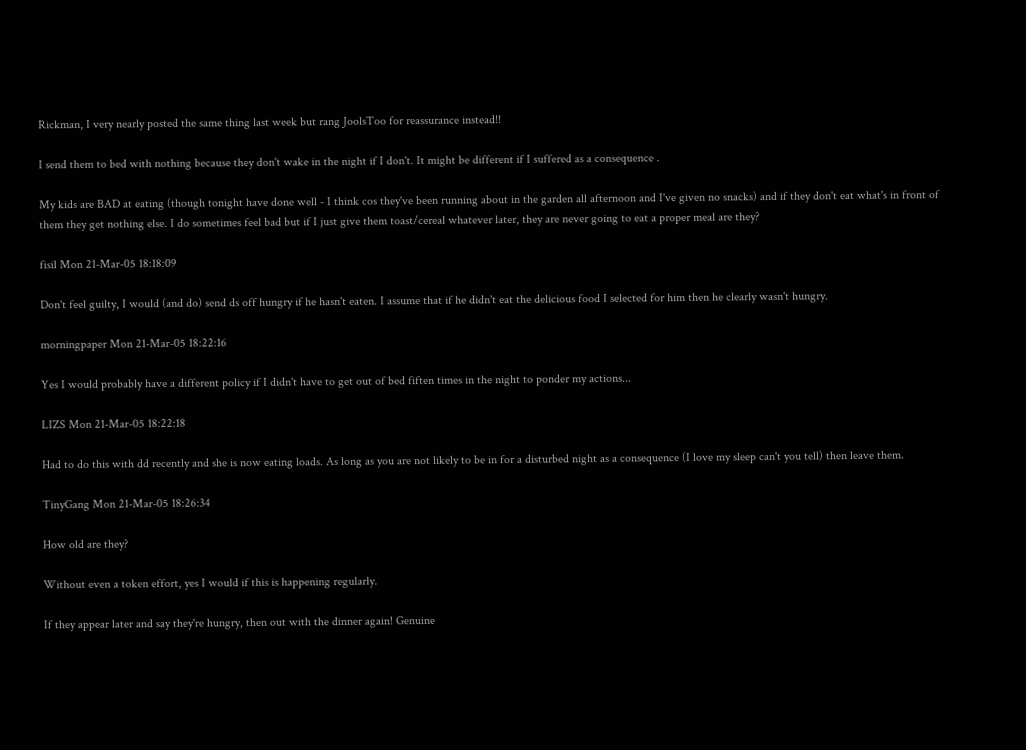Rickman, I very nearly posted the same thing last week but rang JoolsToo for reassurance instead!!

I send them to bed with nothing because they don't wake in the night if I don't. It might be different if I suffered as a consequence .

My kids are BAD at eating (though tonight have done well - I think cos they've been running about in the garden all afternoon and I've given no snacks) and if they don't eat what's in front of them they get nothing else. I do sometimes feel bad but if I just give them toast/cereal whatever later, they are never going to eat a proper meal are they?

fisil Mon 21-Mar-05 18:18:09

Don't feel guilty, I would (and do) send ds off hungry if he hasn't eaten. I assume that if he didn't eat the delicious food I selected for him then he clearly wasn't hungry.

morningpaper Mon 21-Mar-05 18:22:16

Yes I would probably have a different policy if I didn't have to get out of bed fiften times in the night to ponder my actions...

LIZS Mon 21-Mar-05 18:22:18

Had to do this with dd recently and she is now eating loads. As long as you are not likely to be in for a disturbed night as a consequence (I love my sleep can't you tell) then leave them.

TinyGang Mon 21-Mar-05 18:26:34

How old are they?

Without even a token effort, yes I would if this is happening regularly.

If they appear later and say they're hungry, then out with the dinner again! Genuine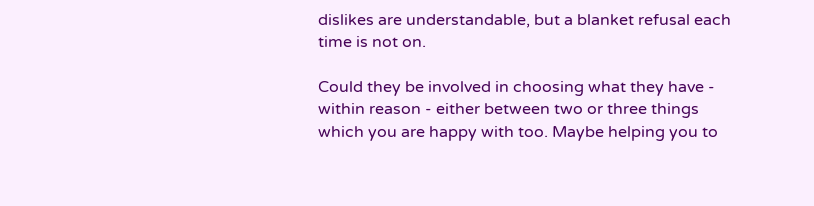dislikes are understandable, but a blanket refusal each time is not on.

Could they be involved in choosing what they have - within reason - either between two or three things which you are happy with too. Maybe helping you to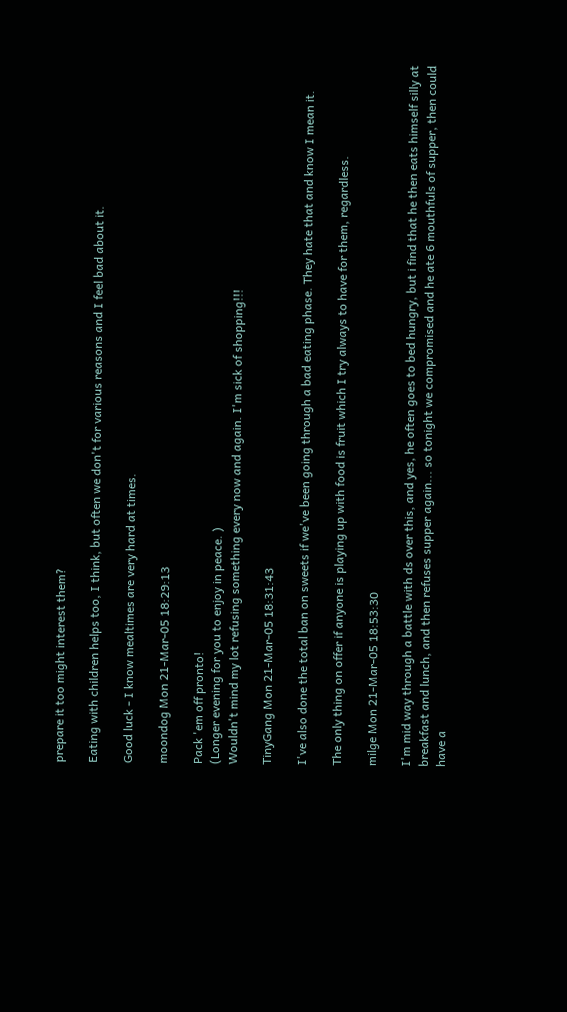prepare it too might interest them?

Eating with children helps too, I think, but often we don't for various reasons and I feel bad about it.

Good luck - I know mealtimes are very hard at times.

moondog Mon 21-Mar-05 18:29:13

Pack 'em off pronto!
(Longer evening for you to enjoy in peace. )
Wouldn't mind my lot refusing something every now and again. I'm sick of shopping!!!

TinyGang Mon 21-Mar-05 18:31:43

I've also done the total ban on sweets if we've been going through a bad eating phase. They hate that and know I mean it.

The only thing on offer if anyone is playing up with food is fruit which I try always to have for them, regardless.

milge Mon 21-Mar-05 18:53:30

I'm mid way through a battle with ds over this, and yes, he often goes to bed hungry, but i find that he then eats himself silly at breakfast and lunch, and then refuses supper again... so tonight we compromised and he ate 6 mouthfuls of supper, then could have a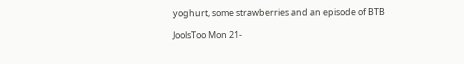yoghurt, some strawberries and an episode of BTB

JoolsToo Mon 21-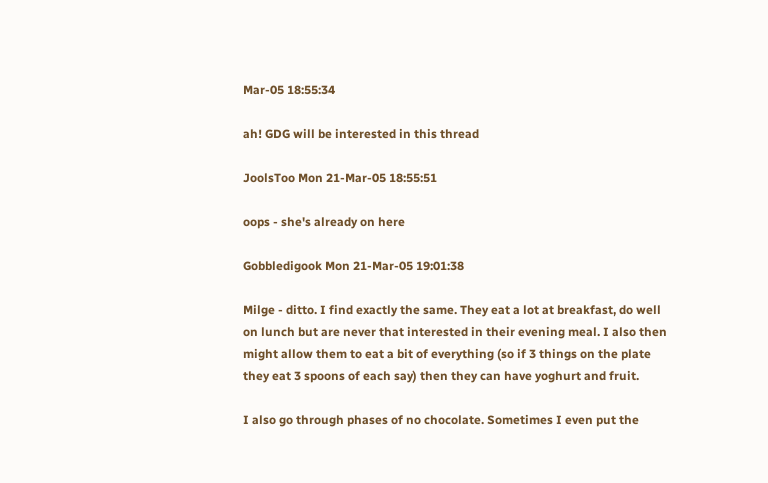Mar-05 18:55:34

ah! GDG will be interested in this thread

JoolsToo Mon 21-Mar-05 18:55:51

oops - she's already on here

Gobbledigook Mon 21-Mar-05 19:01:38

Milge - ditto. I find exactly the same. They eat a lot at breakfast, do well on lunch but are never that interested in their evening meal. I also then might allow them to eat a bit of everything (so if 3 things on the plate they eat 3 spoons of each say) then they can have yoghurt and fruit.

I also go through phases of no chocolate. Sometimes I even put the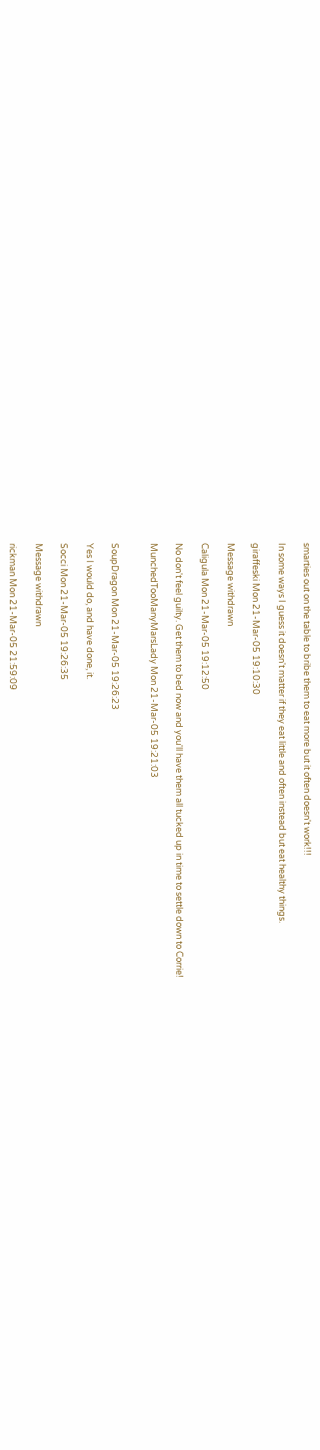smarties out on the table to bribe them to eat more but it often doesn't work!!!

In some ways I guess it doesn't matter if they eat little and often instead but eat healthy things.

giraffeski Mon 21-Mar-05 19:10:30

Message withdrawn

Caligula Mon 21-Mar-05 19:12:50

No don't feel guilty. Get them to bed now and you'll have them all tucked up in time to settle down to Corrie!

MunchedTooManyMarsLady Mon 21-Mar-05 19:21:03


SoupDragon Mon 21-Mar-05 19:26:23

Yes I would do, and have done, it.

Socci Mon 21-Mar-05 19:26:35

Message withdrawn

rickman Mon 21-Mar-05 21:59:09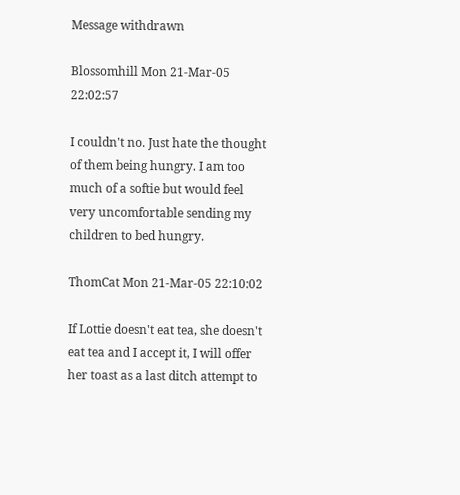Message withdrawn

Blossomhill Mon 21-Mar-05 22:02:57

I couldn't no. Just hate the thought of them being hungry. I am too much of a softie but would feel very uncomfortable sending my children to bed hungry.

ThomCat Mon 21-Mar-05 22:10:02

If Lottie doesn't eat tea, she doesn't eat tea and I accept it, I will offer her toast as a last ditch attempt to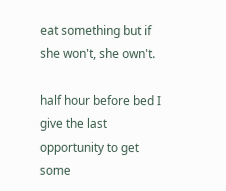eat something but if she won't, she own't.

half hour before bed I give the last opportunity to get some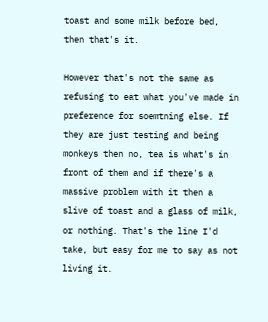toast and some milk before bed, then that's it.

However that's not the same as refusing to eat what you've made in preference for soemtning else. If they are just testing and being monkeys then no, tea is what's in front of them and if there's a massive problem with it then a slive of toast and a glass of milk, or nothing. That's the line I'd take, but easy for me to say as not living it.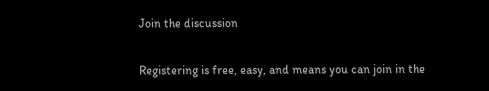Join the discussion

Registering is free, easy, and means you can join in the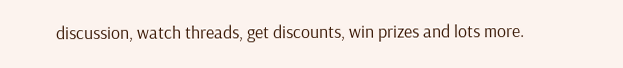discussion, watch threads, get discounts, win prizes and lots more.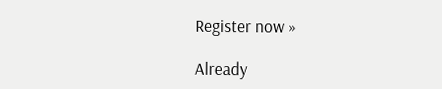Register now »

Already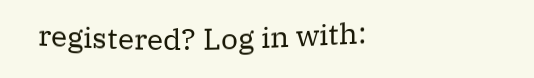registered? Log in with: